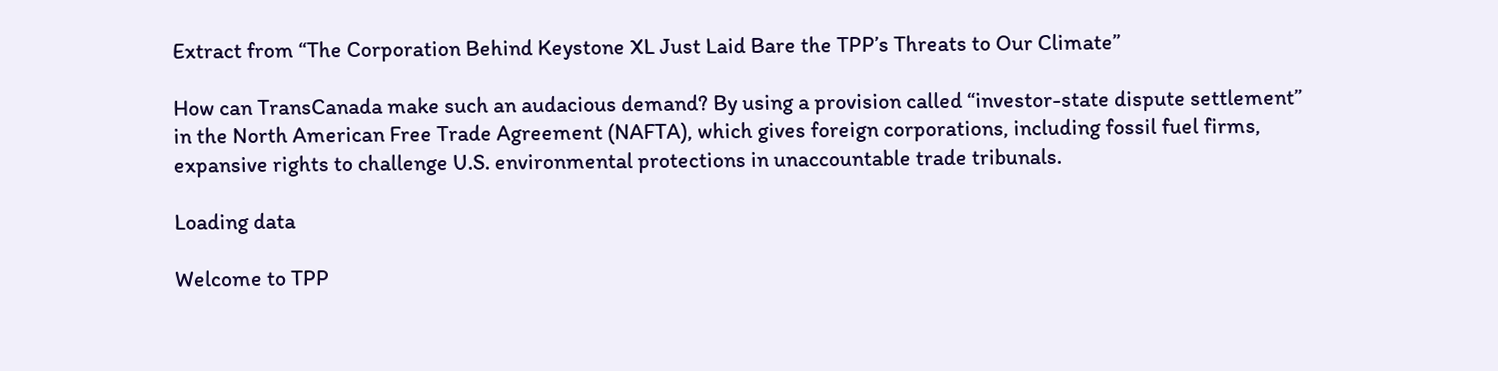Extract from “The Corporation Behind Keystone XL Just Laid Bare the TPP’s Threats to Our Climate”

How can TransCanada make such an audacious demand? By using a provision called “investor-state dispute settlement” in the North American Free Trade Agreement (NAFTA), which gives foreign corporations, including fossil fuel firms, expansive rights to challenge U.S. environmental protections in unaccountable trade tribunals.

Loading data

Welcome to TPP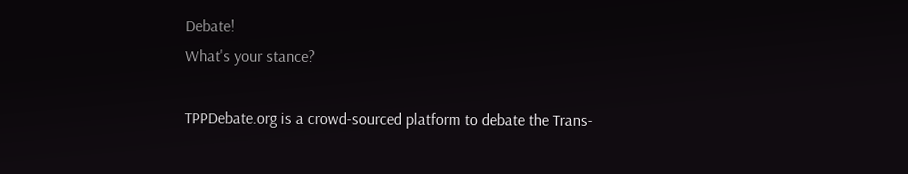Debate!
What's your stance?

TPPDebate.org is a crowd-sourced platform to debate the Trans-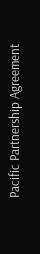Pacific Partnership Agreement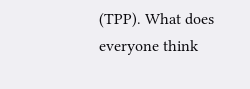(TPP). What does everyone think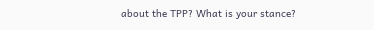about the TPP? What is your stance?